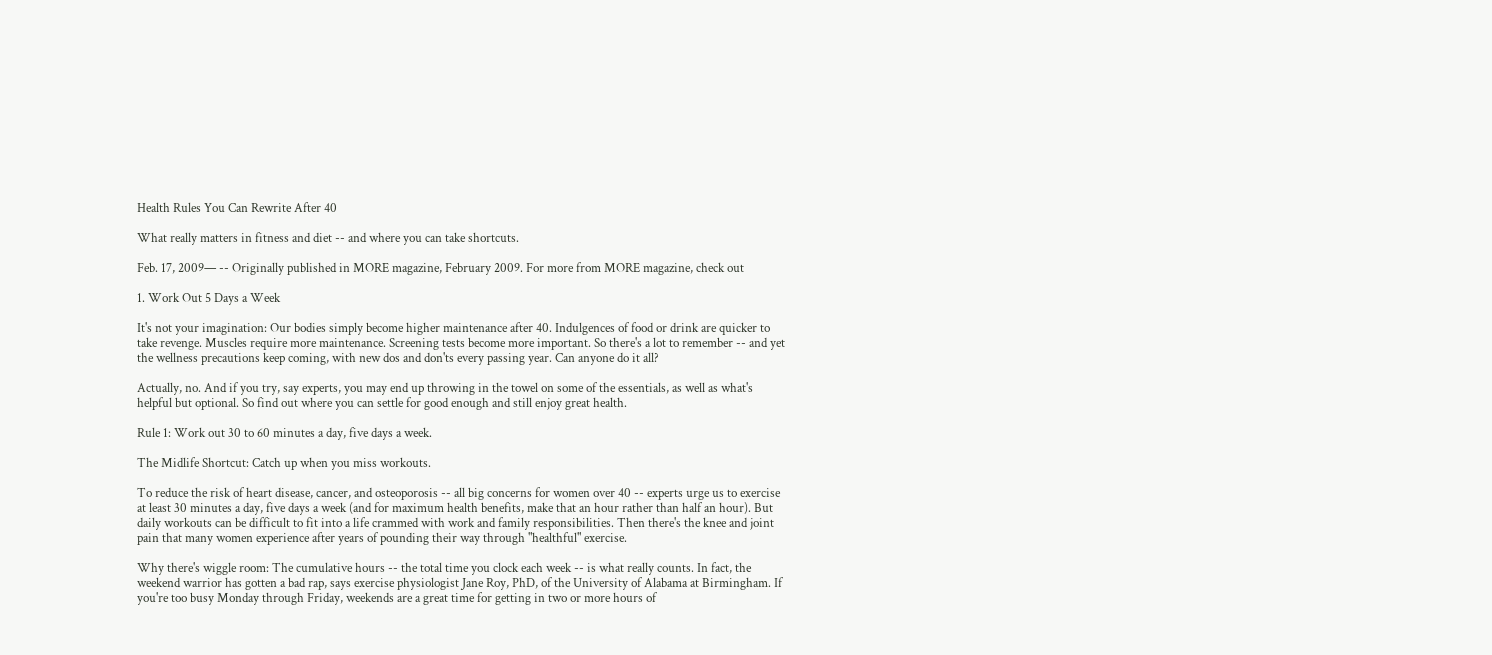Health Rules You Can Rewrite After 40

What really matters in fitness and diet -- and where you can take shortcuts.

Feb. 17, 2009— -- Originally published in MORE magazine, February 2009. For more from MORE magazine, check out

1. Work Out 5 Days a Week

It's not your imagination: Our bodies simply become higher maintenance after 40. Indulgences of food or drink are quicker to take revenge. Muscles require more maintenance. Screening tests become more important. So there's a lot to remember -- and yet the wellness precautions keep coming, with new dos and don'ts every passing year. Can anyone do it all?

Actually, no. And if you try, say experts, you may end up throwing in the towel on some of the essentials, as well as what's helpful but optional. So find out where you can settle for good enough and still enjoy great health.

Rule 1: Work out 30 to 60 minutes a day, five days a week.

The Midlife Shortcut: Catch up when you miss workouts.

To reduce the risk of heart disease, cancer, and osteoporosis -- all big concerns for women over 40 -- experts urge us to exercise at least 30 minutes a day, five days a week (and for maximum health benefits, make that an hour rather than half an hour). But daily workouts can be difficult to fit into a life crammed with work and family responsibilities. Then there's the knee and joint pain that many women experience after years of pounding their way through "healthful" exercise.

Why there's wiggle room: The cumulative hours -- the total time you clock each week -- is what really counts. In fact, the weekend warrior has gotten a bad rap, says exercise physiologist Jane Roy, PhD, of the University of Alabama at Birmingham. If you're too busy Monday through Friday, weekends are a great time for getting in two or more hours of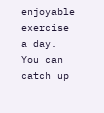enjoyable exercise a day. You can catch up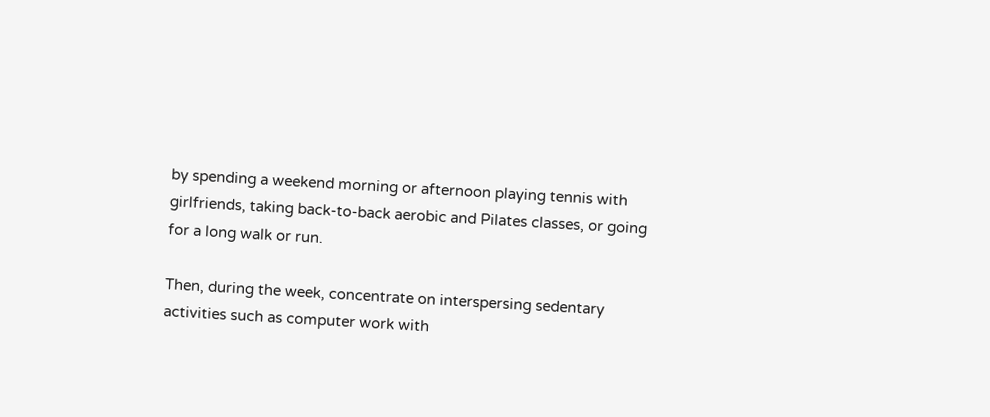by spending a weekend morning or afternoon playing tennis with girlfriends, taking back-to-back aerobic and Pilates classes, or going for a long walk or run.

Then, during the week, concentrate on interspersing sedentary activities such as computer work with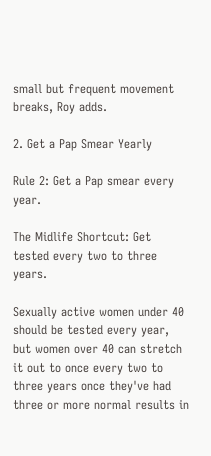small but frequent movement breaks, Roy adds.

2. Get a Pap Smear Yearly

Rule 2: Get a Pap smear every year.

The Midlife Shortcut: Get tested every two to three years.

Sexually active women under 40 should be tested every year, but women over 40 can stretch it out to once every two to three years once they've had three or more normal results in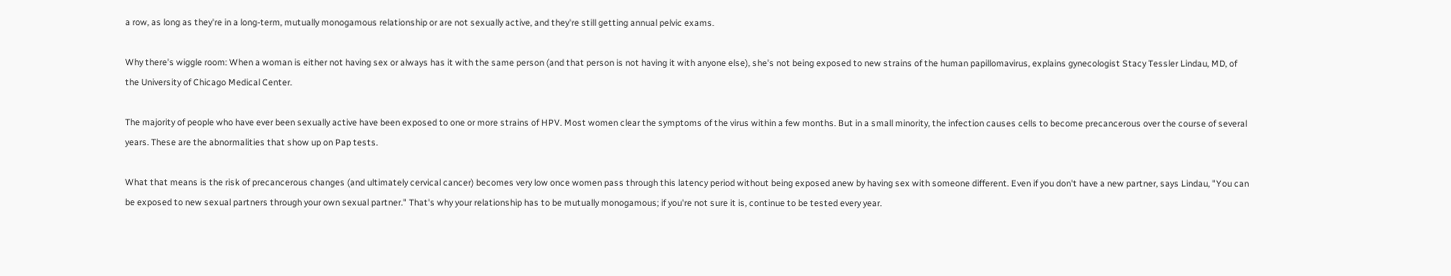a row, as long as they're in a long-term, mutually monogamous relationship or are not sexually active, and they're still getting annual pelvic exams.

Why there's wiggle room: When a woman is either not having sex or always has it with the same person (and that person is not having it with anyone else), she's not being exposed to new strains of the human papillomavirus, explains gynecologist Stacy Tessler Lindau, MD, of the University of Chicago Medical Center.

The majority of people who have ever been sexually active have been exposed to one or more strains of HPV. Most women clear the symptoms of the virus within a few months. But in a small minority, the infection causes cells to become precancerous over the course of several years. These are the abnormalities that show up on Pap tests.

What that means is the risk of precancerous changes (and ultimately cervical cancer) becomes very low once women pass through this latency period without being exposed anew by having sex with someone different. Even if you don't have a new partner, says Lindau, "You can be exposed to new sexual partners through your own sexual partner." That's why your relationship has to be mutually monogamous; if you're not sure it is, continue to be tested every year.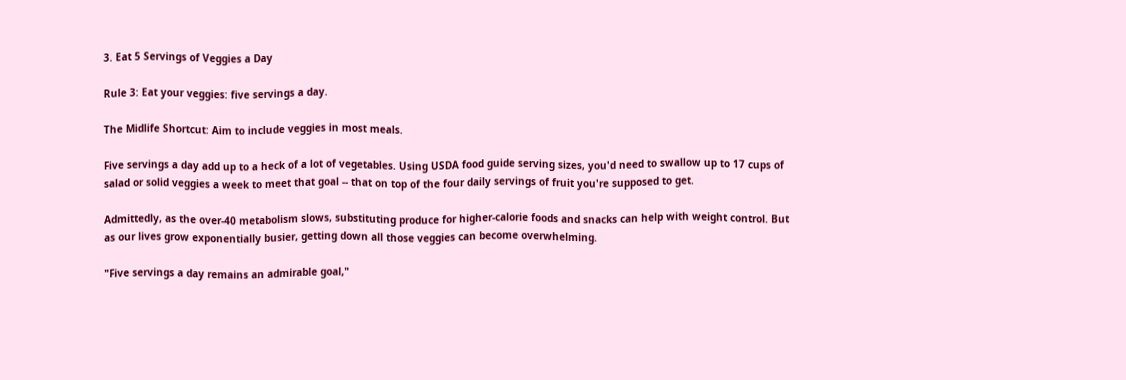3. Eat 5 Servings of Veggies a Day

Rule 3: Eat your veggies: five servings a day.

The Midlife Shortcut: Aim to include veggies in most meals.

Five servings a day add up to a heck of a lot of vegetables. Using USDA food guide serving sizes, you'd need to swallow up to 17 cups of salad or solid veggies a week to meet that goal -- that on top of the four daily servings of fruit you're supposed to get.

Admittedly, as the over-40 metabolism slows, substituting produce for higher-calorie foods and snacks can help with weight control. But as our lives grow exponentially busier, getting down all those veggies can become overwhelming.

"Five servings a day remains an admirable goal,"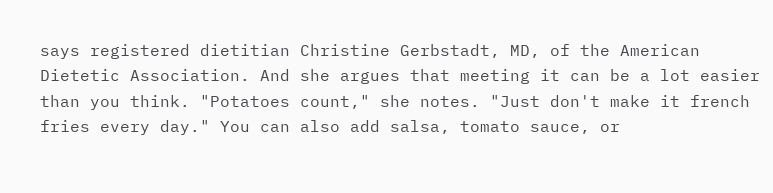says registered dietitian Christine Gerbstadt, MD, of the American Dietetic Association. And she argues that meeting it can be a lot easier than you think. "Potatoes count," she notes. "Just don't make it french fries every day." You can also add salsa, tomato sauce, or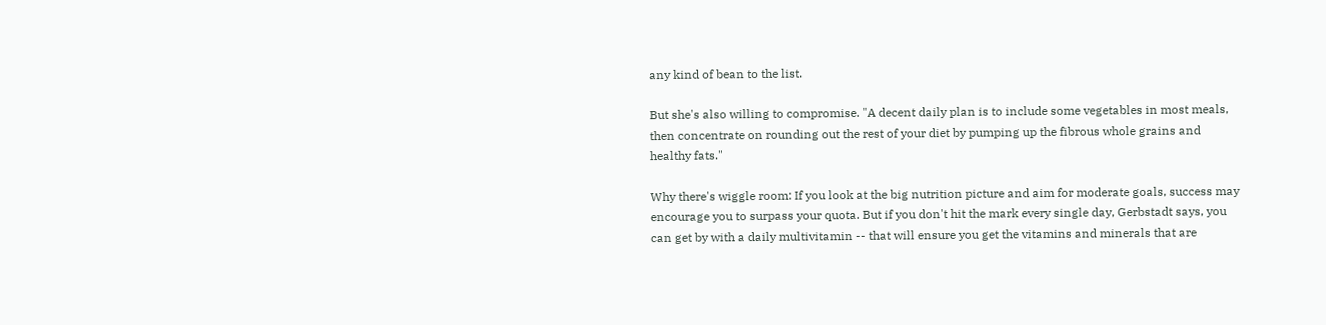any kind of bean to the list.

But she's also willing to compromise. "A decent daily plan is to include some vegetables in most meals, then concentrate on rounding out the rest of your diet by pumping up the fibrous whole grains and healthy fats."

Why there's wiggle room: If you look at the big nutrition picture and aim for moderate goals, success may encourage you to surpass your quota. But if you don't hit the mark every single day, Gerbstadt says, you can get by with a daily multivitamin -- that will ensure you get the vitamins and minerals that are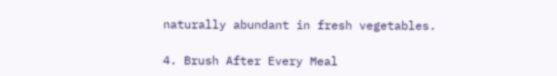naturally abundant in fresh vegetables.

4. Brush After Every Meal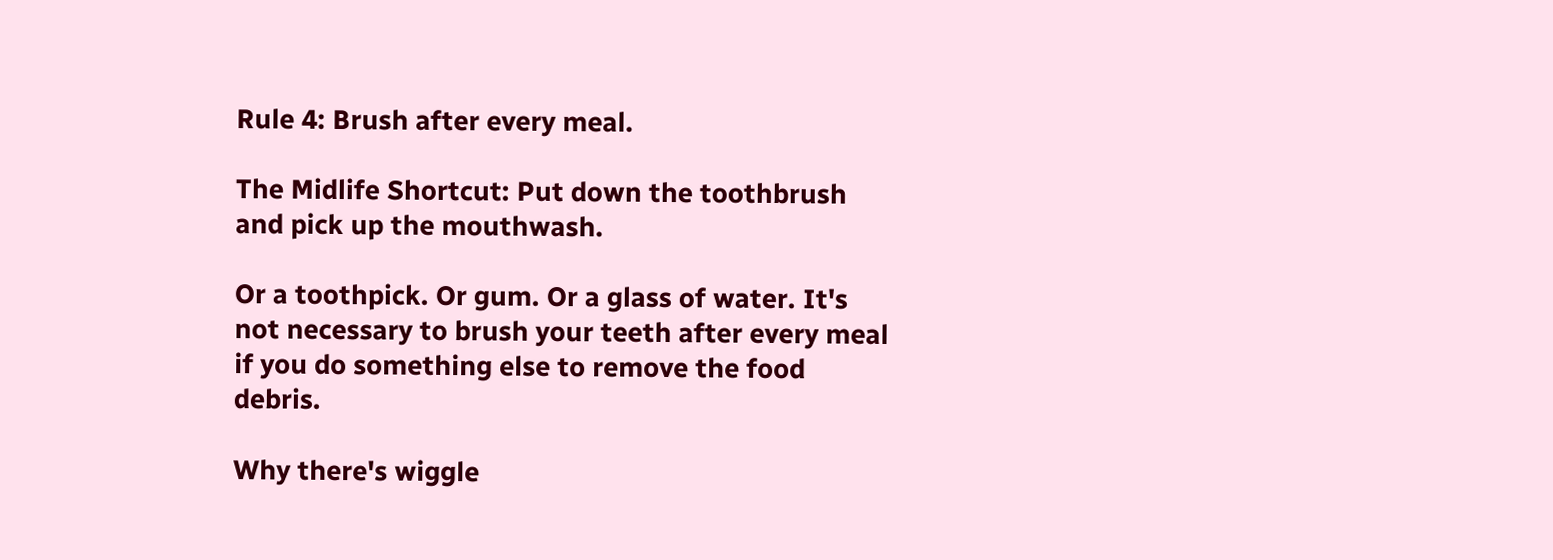Rule 4: Brush after every meal.

The Midlife Shortcut: Put down the toothbrush and pick up the mouthwash.

Or a toothpick. Or gum. Or a glass of water. It's not necessary to brush your teeth after every meal if you do something else to remove the food debris.

Why there's wiggle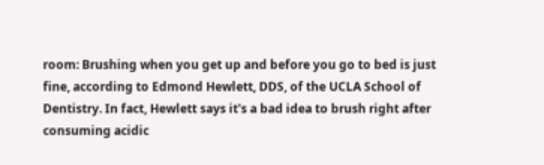room: Brushing when you get up and before you go to bed is just fine, according to Edmond Hewlett, DDS, of the UCLA School of Dentistry. In fact, Hewlett says it's a bad idea to brush right after consuming acidic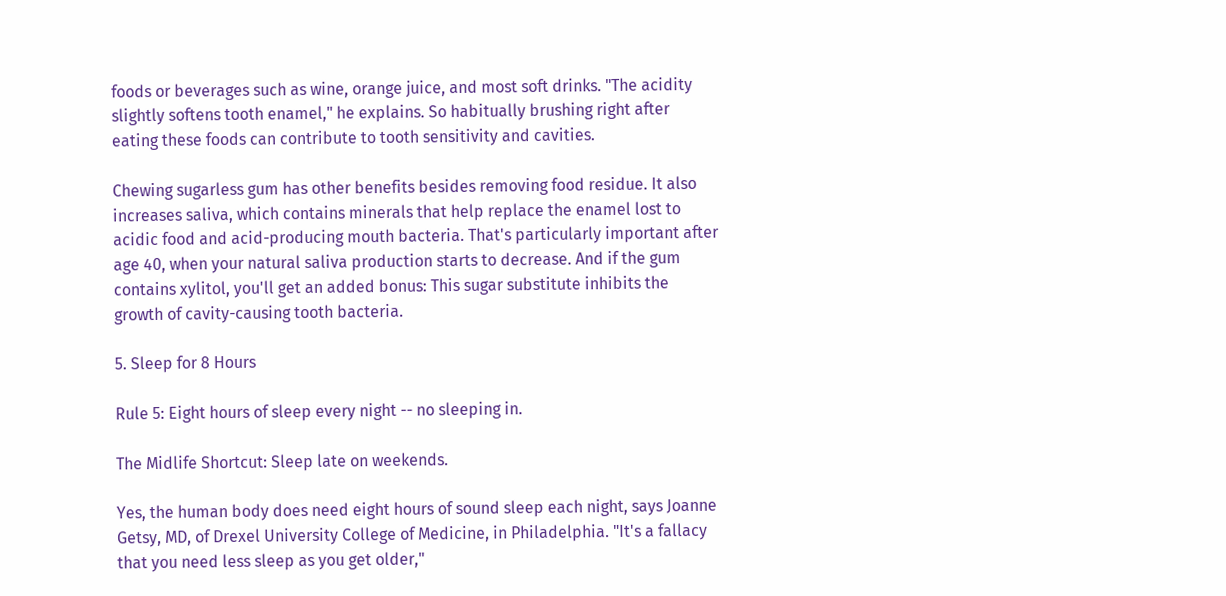foods or beverages such as wine, orange juice, and most soft drinks. "The acidity slightly softens tooth enamel," he explains. So habitually brushing right after eating these foods can contribute to tooth sensitivity and cavities.

Chewing sugarless gum has other benefits besides removing food residue. It also increases saliva, which contains minerals that help replace the enamel lost to acidic food and acid-producing mouth bacteria. That's particularly important after age 40, when your natural saliva production starts to decrease. And if the gum contains xylitol, you'll get an added bonus: This sugar substitute inhibits the growth of cavity-causing tooth bacteria.

5. Sleep for 8 Hours

Rule 5: Eight hours of sleep every night -- no sleeping in.

The Midlife Shortcut: Sleep late on weekends.

Yes, the human body does need eight hours of sound sleep each night, says Joanne Getsy, MD, of Drexel University College of Medicine, in Philadelphia. "It's a fallacy that you need less sleep as you get older,"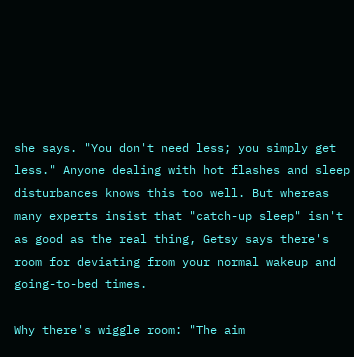she says. "You don't need less; you simply get less." Anyone dealing with hot flashes and sleep disturbances knows this too well. But whereas many experts insist that "catch-up sleep" isn't as good as the real thing, Getsy says there's room for deviating from your normal wakeup and going-to-bed times.

Why there's wiggle room: "The aim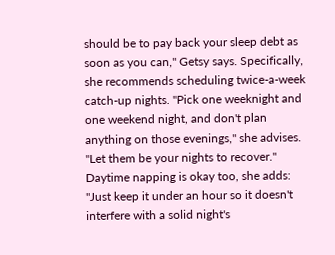should be to pay back your sleep debt as soon as you can," Getsy says. Specifically, she recommends scheduling twice-a-week catch-up nights. "Pick one weeknight and one weekend night, and don't plan anything on those evenings," she advises. "Let them be your nights to recover." Daytime napping is okay too, she adds: "Just keep it under an hour so it doesn't interfere with a solid night's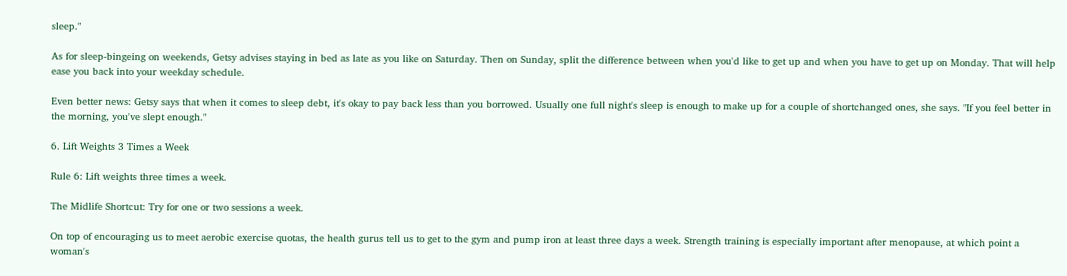sleep."

As for sleep-bingeing on weekends, Getsy advises staying in bed as late as you like on Saturday. Then on Sunday, split the difference between when you'd like to get up and when you have to get up on Monday. That will help ease you back into your weekday schedule.

Even better news: Getsy says that when it comes to sleep debt, it's okay to pay back less than you borrowed. Usually one full night's sleep is enough to make up for a couple of shortchanged ones, she says. "If you feel better in the morning, you've slept enough."

6. Lift Weights 3 Times a Week

Rule 6: Lift weights three times a week.

The Midlife Shortcut: Try for one or two sessions a week.

On top of encouraging us to meet aerobic exercise quotas, the health gurus tell us to get to the gym and pump iron at least three days a week. Strength training is especially important after menopause, at which point a woman's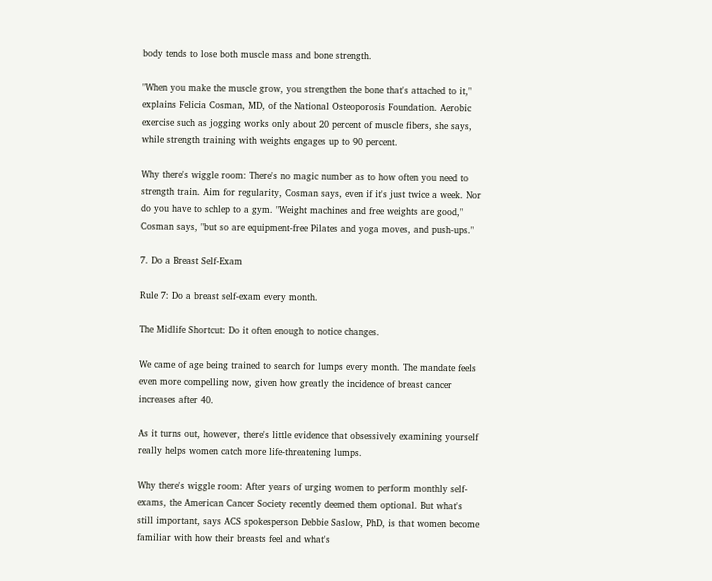body tends to lose both muscle mass and bone strength.

"When you make the muscle grow, you strengthen the bone that's attached to it," explains Felicia Cosman, MD, of the National Osteoporosis Foundation. Aerobic exercise such as jogging works only about 20 percent of muscle fibers, she says, while strength training with weights engages up to 90 percent.

Why there's wiggle room: There's no magic number as to how often you need to strength train. Aim for regularity, Cosman says, even if it's just twice a week. Nor do you have to schlep to a gym. "Weight machines and free weights are good," Cosman says, "but so are equipment-free Pilates and yoga moves, and push-ups."

7. Do a Breast Self-Exam

Rule 7: Do a breast self-exam every month.

The Midlife Shortcut: Do it often enough to notice changes.

We came of age being trained to search for lumps every month. The mandate feels even more compelling now, given how greatly the incidence of breast cancer increases after 40.

As it turns out, however, there's little evidence that obsessively examining yourself really helps women catch more life-threatening lumps.

Why there's wiggle room: After years of urging women to perform monthly self-exams, the American Cancer Society recently deemed them optional. But what's still important, says ACS spokesperson Debbie Saslow, PhD, is that women become familiar with how their breasts feel and what's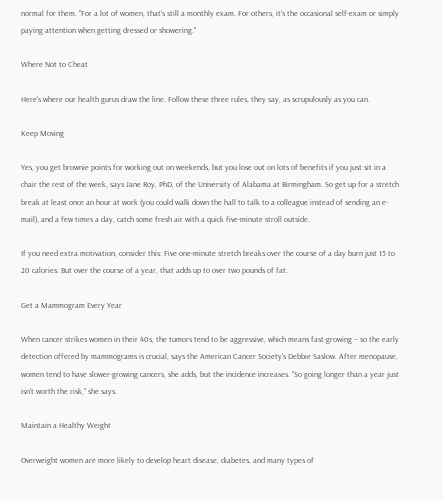normal for them. "For a lot of women, that's still a monthly exam. For others, it's the occasional self-exam or simply paying attention when getting dressed or showering."

Where Not to Cheat

Here's where our health gurus draw the line. Follow these three rules, they say, as scrupulously as you can.

Keep Moving

Yes, you get brownie points for working out on weekends, but you lose out on lots of benefits if you just sit in a chair the rest of the week, says Jane Roy, PhD, of the University of Alabama at Birmingham. So get up for a stretch break at least once an hour at work (you could walk down the hall to talk to a colleague instead of sending an e-mail), and a few times a day, catch some fresh air with a quick five-minute stroll outside.

If you need extra motivation, consider this: Five one-minute stretch breaks over the course of a day burn just 15 to 20 calories. But over the course of a year, that adds up to over two pounds of fat.

Get a Mammogram Every Year

When cancer strikes women in their 40s, the tumors tend to be aggressive, which means fast-growing -- so the early detection offered by mammograms is crucial, says the American Cancer Society's Debbie Saslow. After menopause, women tend to have slower-growing cancers, she adds, but the incidence increases. "So going longer than a year just isn't worth the risk," she says.

Maintain a Healthy Weight

Overweight women are more likely to develop heart disease, diabetes, and many types of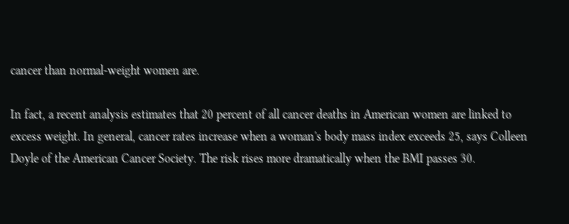cancer than normal-weight women are.

In fact, a recent analysis estimates that 20 percent of all cancer deaths in American women are linked to excess weight. In general, cancer rates increase when a woman's body mass index exceeds 25, says Colleen Doyle of the American Cancer Society. The risk rises more dramatically when the BMI passes 30.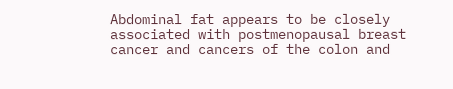Abdominal fat appears to be closely associated with postmenopausal breast cancer and cancers of the colon and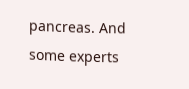pancreas. And some experts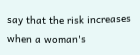say that the risk increases when a woman's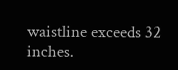waistline exceeds 32 inches.